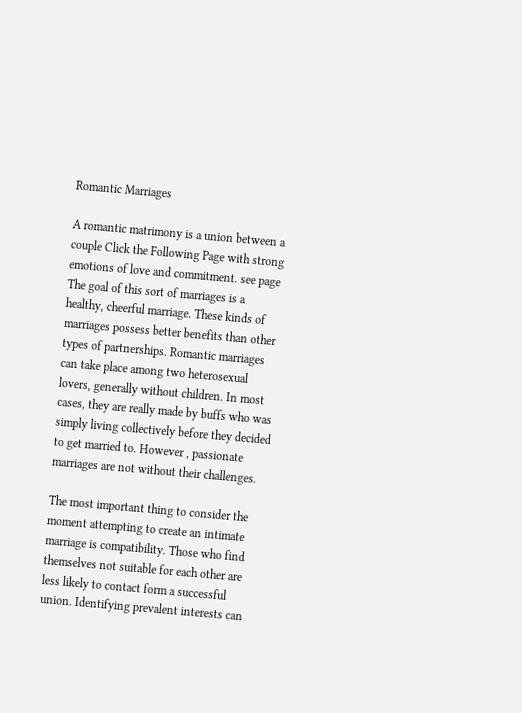Romantic Marriages

A romantic matrimony is a union between a couple Click the Following Page with strong emotions of love and commitment. see page The goal of this sort of marriages is a healthy, cheerful marriage. These kinds of marriages possess better benefits than other types of partnerships. Romantic marriages can take place among two heterosexual lovers, generally without children. In most cases, they are really made by buffs who was simply living collectively before they decided to get married to. However , passionate marriages are not without their challenges.

The most important thing to consider the moment attempting to create an intimate marriage is compatibility. Those who find themselves not suitable for each other are less likely to contact form a successful union. Identifying prevalent interests can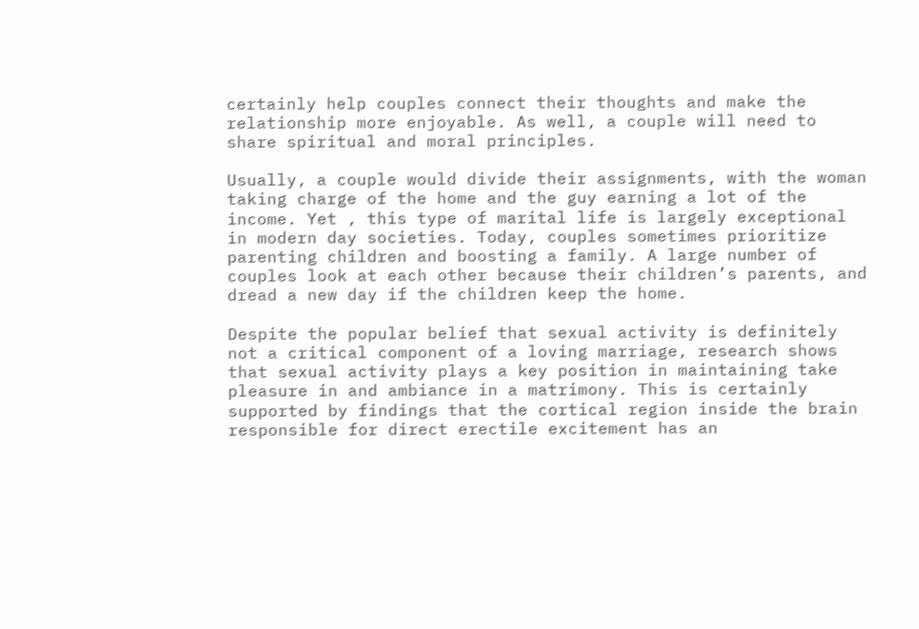certainly help couples connect their thoughts and make the relationship more enjoyable. As well, a couple will need to share spiritual and moral principles.

Usually, a couple would divide their assignments, with the woman taking charge of the home and the guy earning a lot of the income. Yet , this type of marital life is largely exceptional in modern day societies. Today, couples sometimes prioritize parenting children and boosting a family. A large number of couples look at each other because their children’s parents, and dread a new day if the children keep the home.

Despite the popular belief that sexual activity is definitely not a critical component of a loving marriage, research shows that sexual activity plays a key position in maintaining take pleasure in and ambiance in a matrimony. This is certainly supported by findings that the cortical region inside the brain responsible for direct erectile excitement has an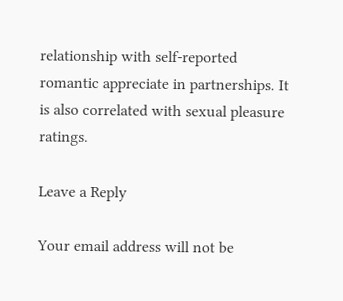relationship with self-reported romantic appreciate in partnerships. It is also correlated with sexual pleasure ratings.

Leave a Reply

Your email address will not be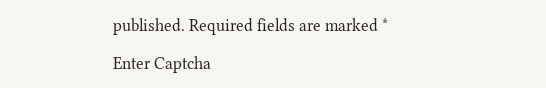published. Required fields are marked *

Enter Captcha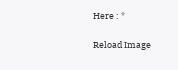Here : *

Reload Image